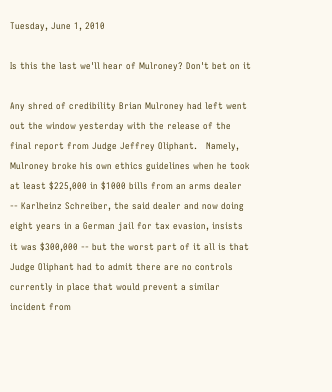Tuesday, June 1, 2010

Is this the last we'll hear of Mulroney? Don't bet on it

Any shred of credibility Brian Mulroney had left went out the window yesterday with the release of the final report from Judge Jeffrey Oliphant.   Namely, Mulroney broke his own ethics guidelines when he took at least $225,000 in $1000 bills from an arms dealer -- Karlheinz Schreiber, the said dealer and now doing eight years in a German jail for tax evasion, insists it was $300,000 -- but the worst part of it all is that Judge Oliphant had to admit there are no controls currently in place that would prevent a similar incident from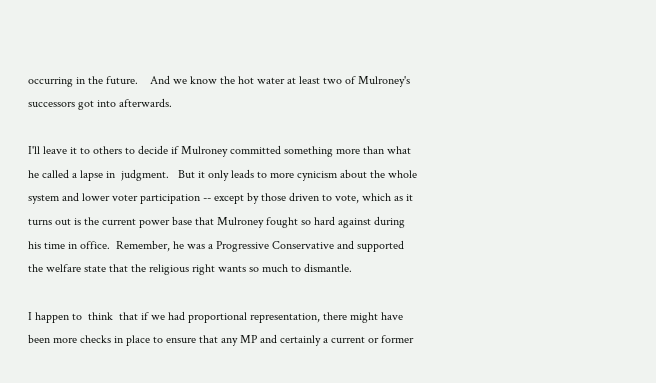occurring in the future.    And we know the hot water at least two of Mulroney's successors got into afterwards.

I'll leave it to others to decide if Mulroney committed something more than what he called a lapse in  judgment.   But it only leads to more cynicism about the whole system and lower voter participation -- except by those driven to vote, which as it turns out is the current power base that Mulroney fought so hard against during his time in office.  Remember, he was a Progressive Conservative and supported the welfare state that the religious right wants so much to dismantle.

I happen to  think  that if we had proportional representation, there might have been more checks in place to ensure that any MP and certainly a current or former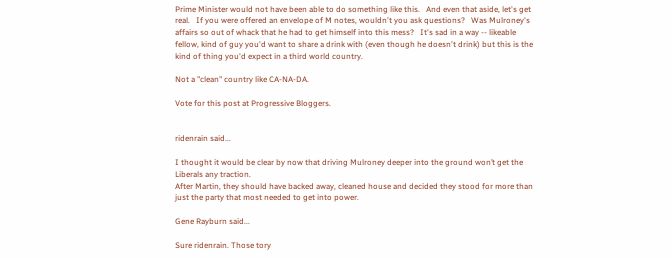Prime Minister would not have been able to do something like this.   And even that aside, let's get real.   If you were offered an envelope of M notes, wouldn't you ask questions?   Was Mulroney's affairs so out of whack that he had to get himself into this mess?   It's sad in a way -- likeable fellow, kind of guy you'd want to share a drink with (even though he doesn't drink) but this is the kind of thing you'd expect in a third world country.

Not a "clean" country like CA-NA-DA.

Vote for this post at Progressive Bloggers.


ridenrain said...

I thought it would be clear by now that driving Mulroney deeper into the ground won’t get the Liberals any traction.
After Martin, they should have backed away, cleaned house and decided they stood for more than just the party that most needed to get into power.

Gene Rayburn said...

Sure ridenrain. Those tory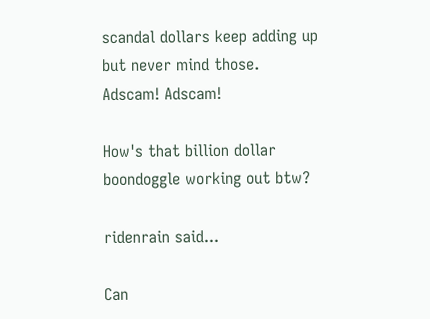scandal dollars keep adding up but never mind those. Adscam! Adscam!

How's that billion dollar boondoggle working out btw?

ridenrain said...

Can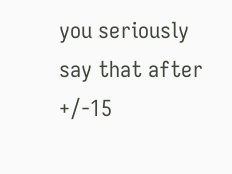you seriously say that after +/-15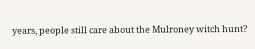years, people still care about the Mulroney witch hunt?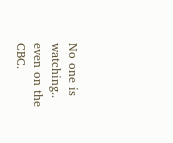No one is watching.. even on the CBC.